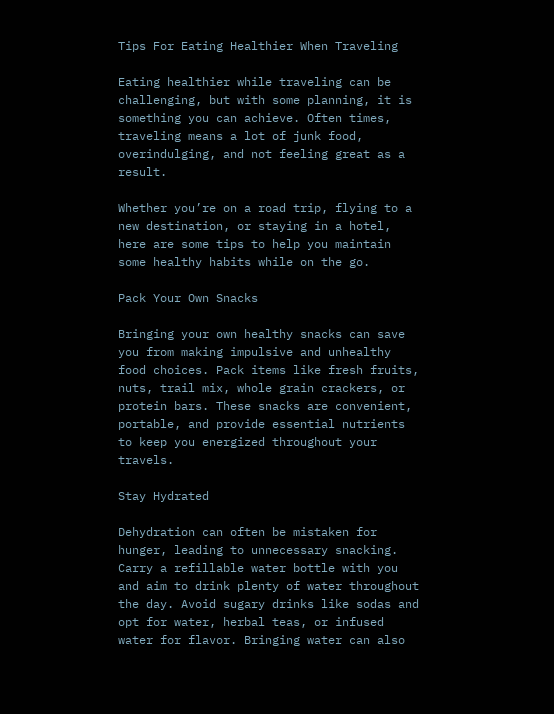Tips For Eating Healthier When Traveling

Eating healthier while traveling can be challenging, but with some planning, it is something you can achieve. Often times, traveling means a lot of junk food, overindulging, and not feeling great as a result.

Whether you’re on a road trip, flying to a new destination, or staying in a hotel, here are some tips to help you maintain some healthy habits while on the go.

Pack Your Own Snacks

Bringing your own healthy snacks can save you from making impulsive and unhealthy food choices. Pack items like fresh fruits, nuts, trail mix, whole grain crackers, or protein bars. These snacks are convenient, portable, and provide essential nutrients to keep you energized throughout your travels.

Stay Hydrated

Dehydration can often be mistaken for hunger, leading to unnecessary snacking. Carry a refillable water bottle with you and aim to drink plenty of water throughout the day. Avoid sugary drinks like sodas and opt for water, herbal teas, or infused water for flavor. Bringing water can also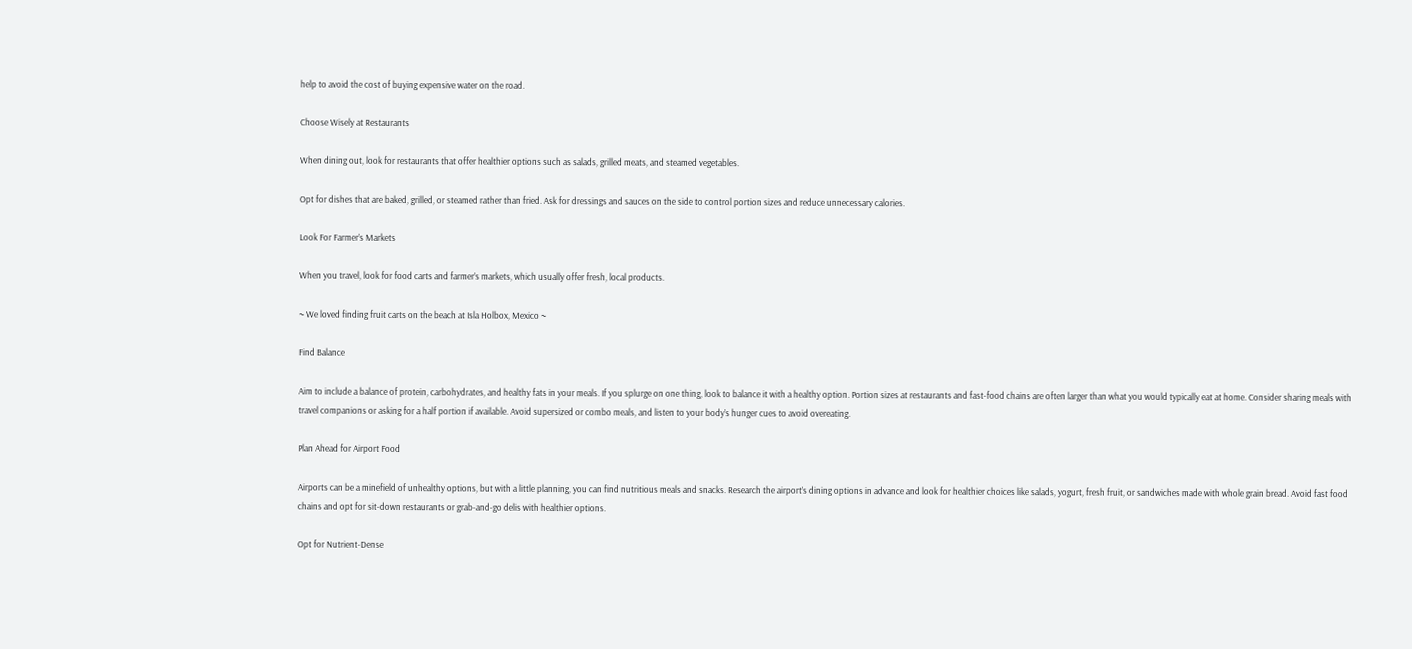help to avoid the cost of buying expensive water on the road.

Choose Wisely at Restaurants

When dining out, look for restaurants that offer healthier options such as salads, grilled meats, and steamed vegetables.

Opt for dishes that are baked, grilled, or steamed rather than fried. Ask for dressings and sauces on the side to control portion sizes and reduce unnecessary calories.

Look For Farmer’s Markets

When you travel, look for food carts and farmer’s markets, which usually offer fresh, local products.

~ We loved finding fruit carts on the beach at Isla Holbox, Mexico ~

Find Balance

Aim to include a balance of protein, carbohydrates, and healthy fats in your meals. If you splurge on one thing, look to balance it with a healthy option. Portion sizes at restaurants and fast-food chains are often larger than what you would typically eat at home. Consider sharing meals with travel companions or asking for a half portion if available. Avoid supersized or combo meals, and listen to your body’s hunger cues to avoid overeating.

Plan Ahead for Airport Food

Airports can be a minefield of unhealthy options, but with a little planning, you can find nutritious meals and snacks. Research the airport’s dining options in advance and look for healthier choices like salads, yogurt, fresh fruit, or sandwiches made with whole grain bread. Avoid fast food chains and opt for sit-down restaurants or grab-and-go delis with healthier options.

Opt for Nutrient-Dense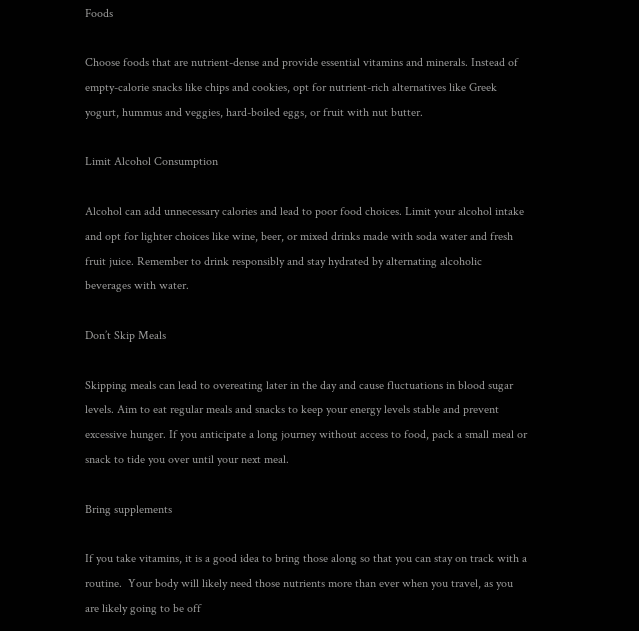Foods

Choose foods that are nutrient-dense and provide essential vitamins and minerals. Instead of empty-calorie snacks like chips and cookies, opt for nutrient-rich alternatives like Greek yogurt, hummus and veggies, hard-boiled eggs, or fruit with nut butter.

Limit Alcohol Consumption

Alcohol can add unnecessary calories and lead to poor food choices. Limit your alcohol intake and opt for lighter choices like wine, beer, or mixed drinks made with soda water and fresh fruit juice. Remember to drink responsibly and stay hydrated by alternating alcoholic beverages with water.

Don’t Skip Meals

Skipping meals can lead to overeating later in the day and cause fluctuations in blood sugar levels. Aim to eat regular meals and snacks to keep your energy levels stable and prevent excessive hunger. If you anticipate a long journey without access to food, pack a small meal or snack to tide you over until your next meal.

Bring supplements

If you take vitamins, it is a good idea to bring those along so that you can stay on track with a routine.  Your body will likely need those nutrients more than ever when you travel, as you are likely going to be off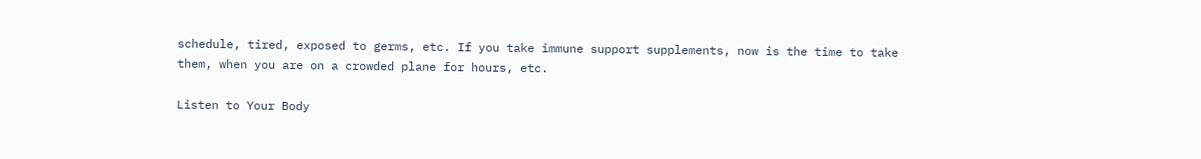schedule, tired, exposed to germs, etc. If you take immune support supplements, now is the time to take them, when you are on a crowded plane for hours, etc.

Listen to Your Body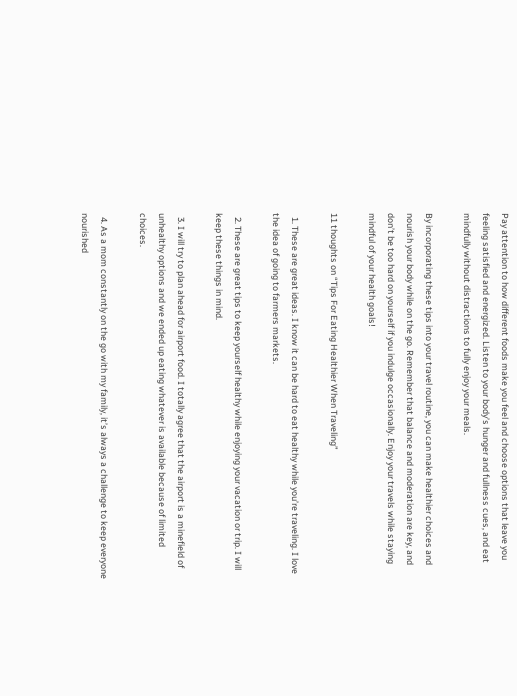Pay attention to how different foods make you feel and choose options that leave you feeling satisfied and energized. Listen to your body’s hunger and fullness cues, and eat mindfully without distractions to fully enjoy your meals.

By incorporating these tips into your travel routine, you can make healthier choices and nourish your body while on the go. Remember that balance and moderation are key, and don’t be too hard on yourself if you indulge occasionally. Enjoy your travels while staying mindful of your health goals!

11 thoughts on “Tips For Eating Healthier When Traveling”

  1. These are great ideas. I know it can be hard to eat healthy while you’re traveling. I love the idea of going to farmers markets.

  2. These are great tips to keep yourself healthy while enjoying your vacation or trip. I will keep these things in mind.

  3. I will try to plan ahead for airport food. I totally agree that the airport is a minefield of unhealthy options and we ended up eating whatever is available because of limited choices.

  4. As a mom constantly on the go with my family, it’s always a challenge to keep everyone nourished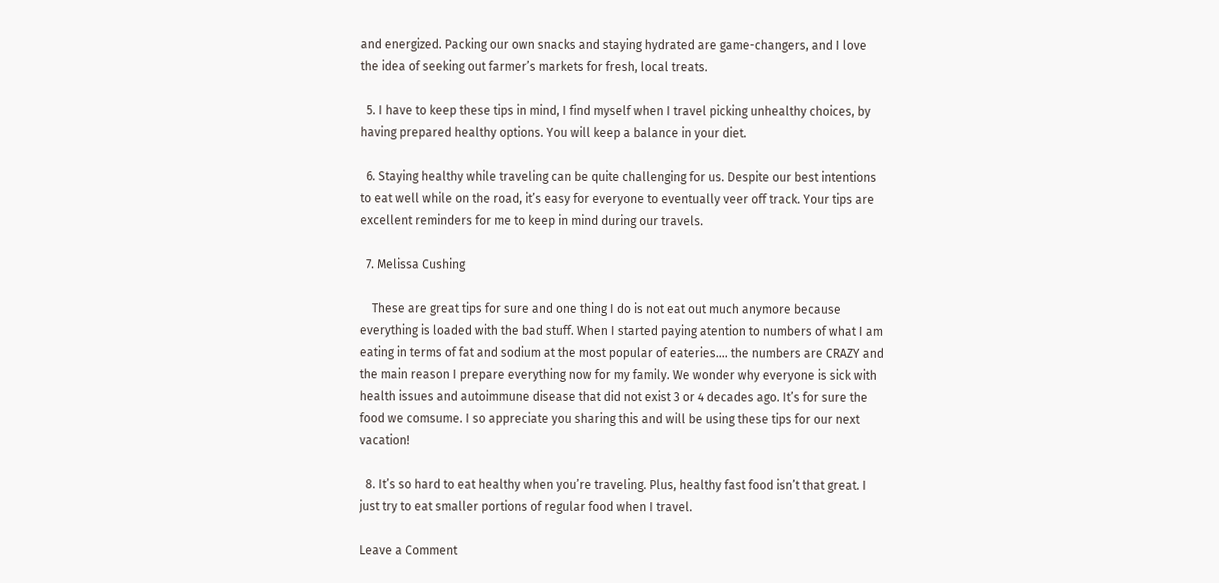and energized. Packing our own snacks and staying hydrated are game-changers, and I love the idea of seeking out farmer’s markets for fresh, local treats.

  5. I have to keep these tips in mind, I find myself when I travel picking unhealthy choices, by having prepared healthy options. You will keep a balance in your diet.

  6. Staying healthy while traveling can be quite challenging for us. Despite our best intentions to eat well while on the road, it’s easy for everyone to eventually veer off track. Your tips are excellent reminders for me to keep in mind during our travels.

  7. Melissa Cushing

    These are great tips for sure and one thing I do is not eat out much anymore because everything is loaded with the bad stuff. When I started paying atention to numbers of what I am eating in terms of fat and sodium at the most popular of eateries…. the numbers are CRAZY and the main reason I prepare everything now for my family. We wonder why everyone is sick with health issues and autoimmune disease that did not exist 3 or 4 decades ago. It’s for sure the food we comsume. I so appreciate you sharing this and will be using these tips for our next vacation!

  8. It’s so hard to eat healthy when you’re traveling. Plus, healthy fast food isn’t that great. I just try to eat smaller portions of regular food when I travel.

Leave a Comment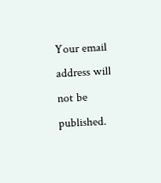Your email address will not be published.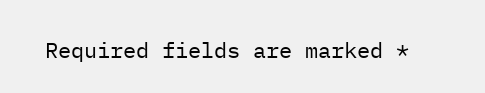Required fields are marked *